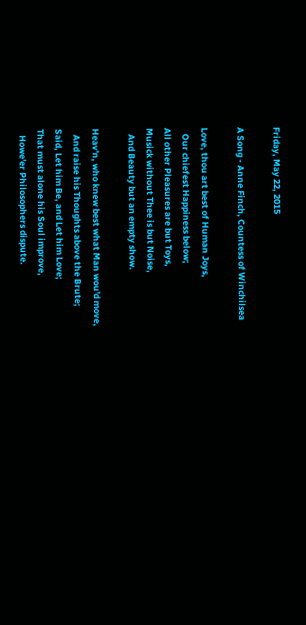Friday, May 22, 2015

A Song - Anne Finch, Countess of Winchilsea

Love, thou art best of Human Joys,
   Our chiefest Happiness below;
All other Pleasures are but Toys,
Musick without Thee is but Noise,
   And Beauty but an empty show.

Heav'n, who knew best what Man wou'd move,
   And raise his Thoughts above the Brute;
Said, Let him Be, and Let him Love;
That must alone his Soul improve,
   Howe'er Philosophers dispute.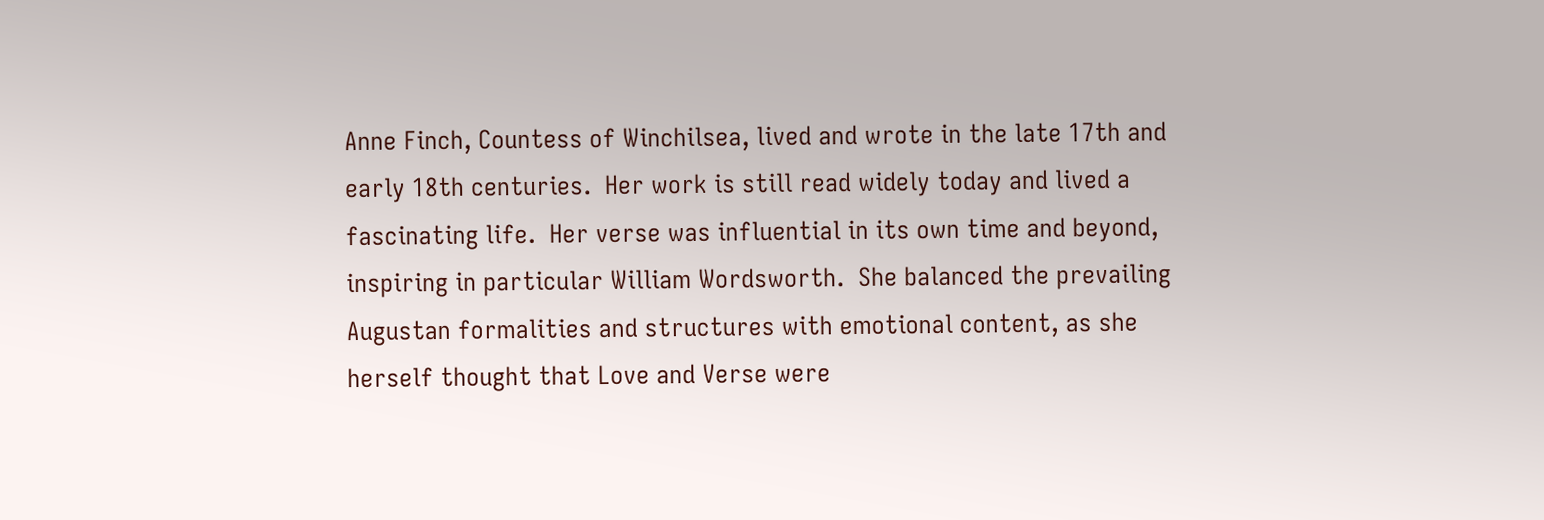Anne Finch, Countess of Winchilsea, lived and wrote in the late 17th and early 18th centuries.  Her work is still read widely today and lived a fascinating life.  Her verse was influential in its own time and beyond, inspiring in particular William Wordsworth.  She balanced the prevailing Augustan formalities and structures with emotional content, as she herself thought that Love and Verse were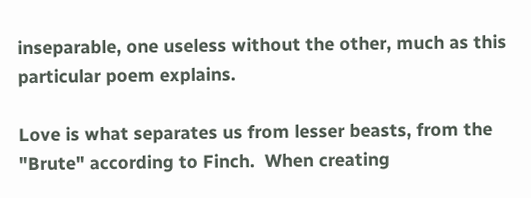inseparable, one useless without the other, much as this particular poem explains.

Love is what separates us from lesser beasts, from the "Brute" according to Finch.  When creating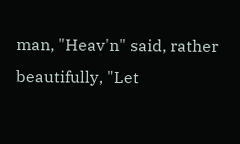man, "Heav'n" said, rather beautifully, "Let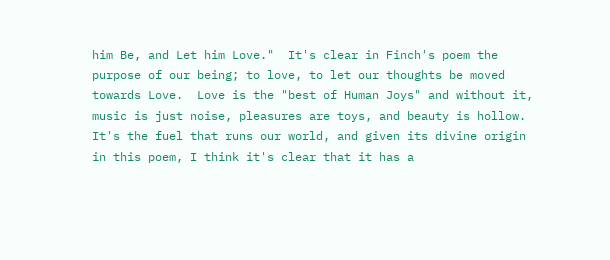him Be, and Let him Love."  It's clear in Finch's poem the purpose of our being; to love, to let our thoughts be moved towards Love.  Love is the "best of Human Joys" and without it, music is just noise, pleasures are toys, and beauty is hollow.  It's the fuel that runs our world, and given its divine origin in this poem, I think it's clear that it has a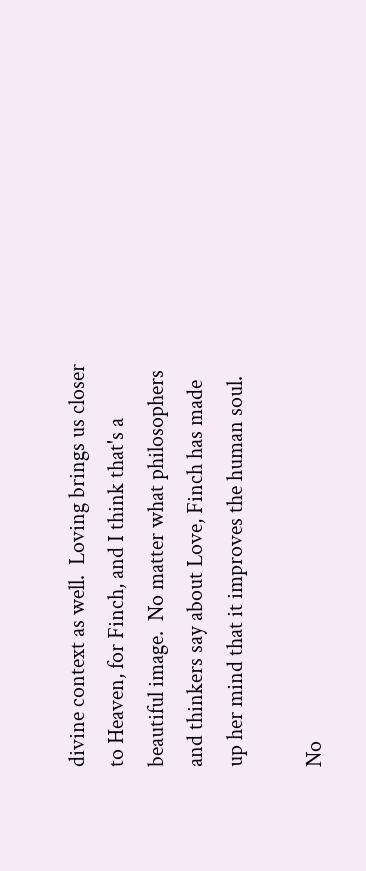divine context as well.  Loving brings us closer to Heaven, for Finch, and I think that's a beautiful image.  No matter what philosophers and thinkers say about Love, Finch has made up her mind that it improves the human soul.

No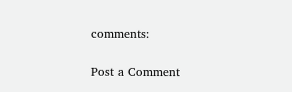comments:

Post a Comment